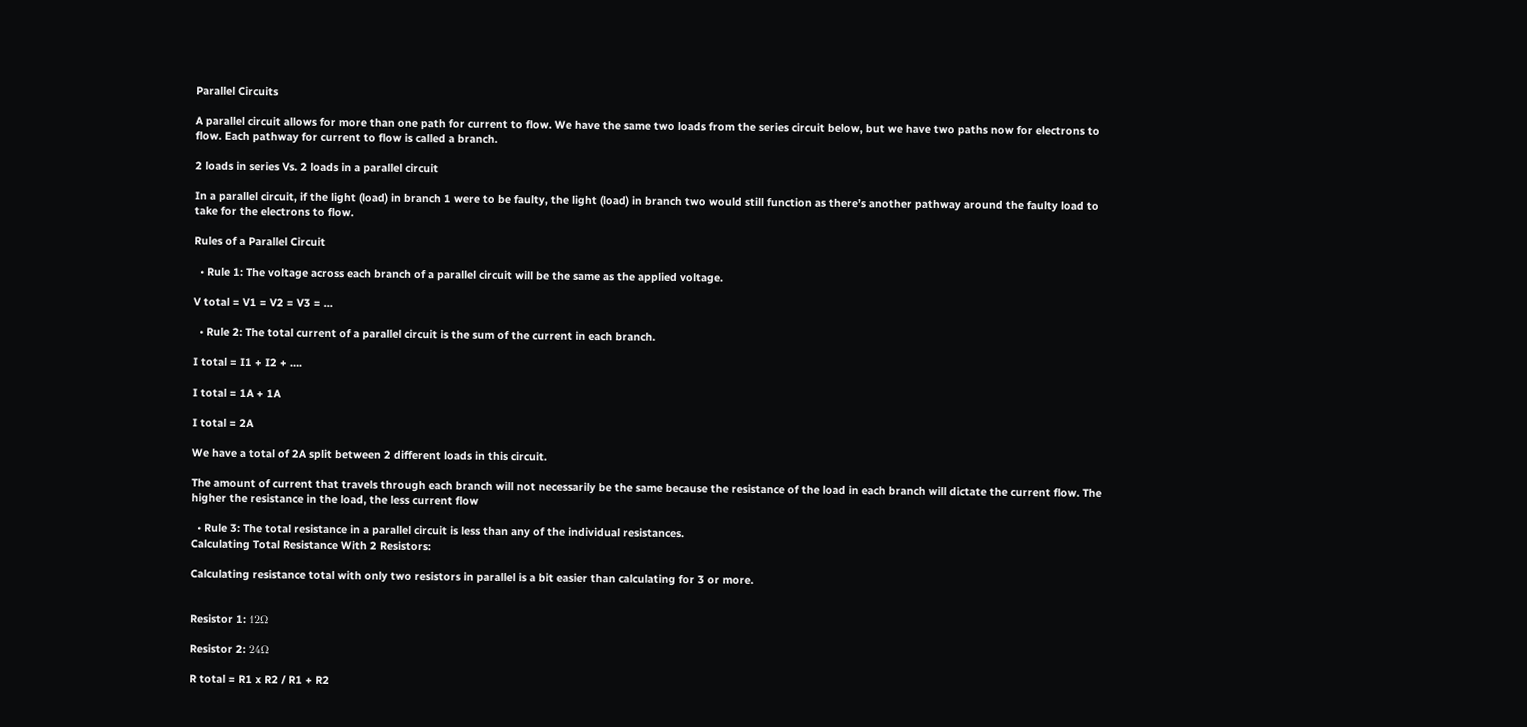Parallel Circuits

A parallel circuit allows for more than one path for current to flow. We have the same two loads from the series circuit below, but we have two paths now for electrons to flow. Each pathway for current to flow is called a branch.

2 loads in series Vs. 2 loads in a parallel circuit

In a parallel circuit, if the light (load) in branch 1 were to be faulty, the light (load) in branch two would still function as there’s another pathway around the faulty load to take for the electrons to flow.

Rules of a Parallel Circuit

  • Rule 1: The voltage across each branch of a parallel circuit will be the same as the applied voltage.

V total = V1 = V2 = V3 = …

  • Rule 2: The total current of a parallel circuit is the sum of the current in each branch.

I total = I1 + I2 + ….

I total = 1A + 1A

I total = 2A

We have a total of 2A split between 2 different loads in this circuit.

The amount of current that travels through each branch will not necessarily be the same because the resistance of the load in each branch will dictate the current flow. The higher the resistance in the load, the less current flow

  • Rule 3: The total resistance in a parallel circuit is less than any of the individual resistances.
Calculating Total Resistance With 2 Resistors:

Calculating resistance total with only two resistors in parallel is a bit easier than calculating for 3 or more.


Resistor 1: 12Ω

Resistor 2: 24Ω

R total = R1 x R2 / R1 + R2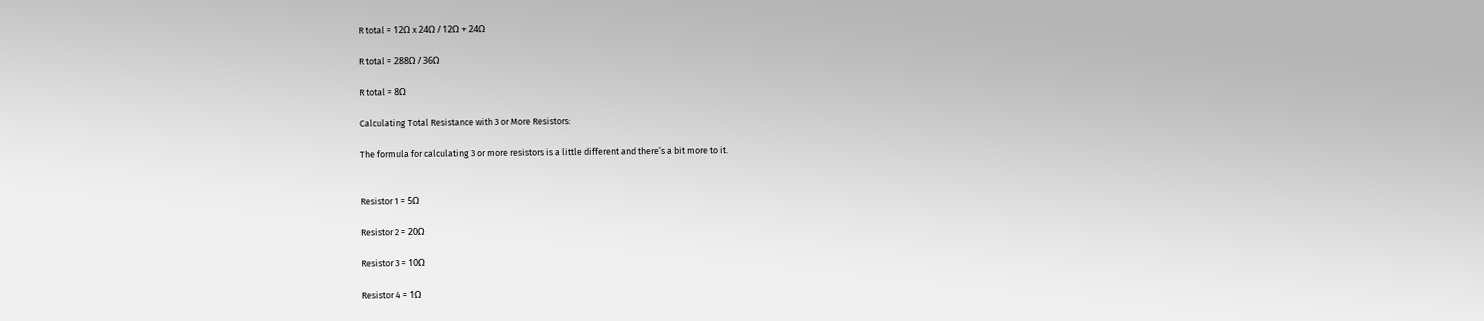R total = 12Ω x 24Ω / 12Ω + 24Ω

R total = 288Ω / 36Ω

R total = 8Ω

Calculating Total Resistance with 3 or More Resistors:

The formula for calculating 3 or more resistors is a little different and there’s a bit more to it.


Resistor 1 = 5Ω

Resistor 2 = 20Ω

Resistor 3 = 10Ω

Resistor 4 = 1Ω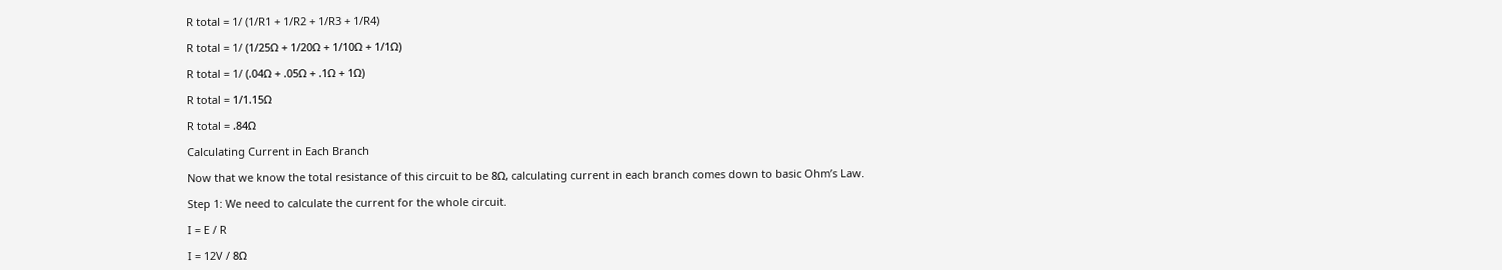R total = 1/ (1/R1 + 1/R2 + 1/R3 + 1/R4)

R total = 1/ (1/25Ω + 1/20Ω + 1/10Ω + 1/1Ω)

R total = 1/ (.04Ω + .05Ω + .1Ω + 1Ω)

R total = 1/1.15Ω

R total = .84Ω

Calculating Current in Each Branch

Now that we know the total resistance of this circuit to be 8Ω, calculating current in each branch comes down to basic Ohm’s Law.

Step 1: We need to calculate the current for the whole circuit.

I = E / R

I = 12V / 8Ω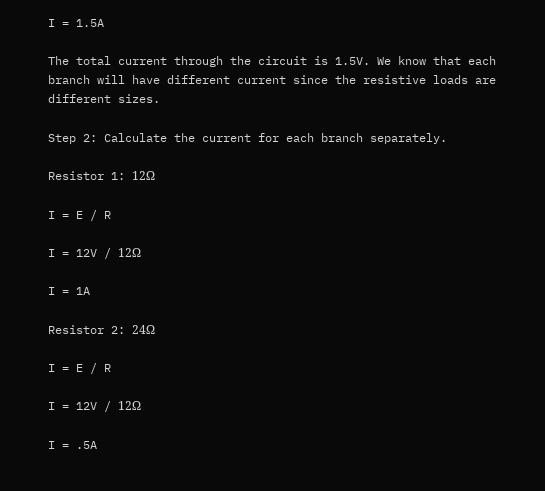I = 1.5A

The total current through the circuit is 1.5V. We know that each branch will have different current since the resistive loads are different sizes.

Step 2: Calculate the current for each branch separately.

Resistor 1: 12Ω

I = E / R

I = 12V / 12Ω

I = 1A

Resistor 2: 24Ω

I = E / R

I = 12V / 12Ω

I = .5A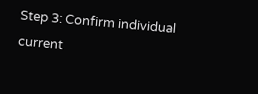Step 3: Confirm individual current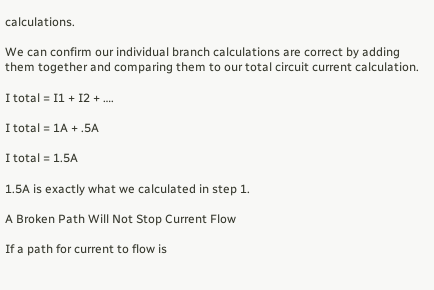calculations.

We can confirm our individual branch calculations are correct by adding them together and comparing them to our total circuit current calculation.

I total = I1 + I2 + ….

I total = 1A + .5A

I total = 1.5A

1.5A is exactly what we calculated in step 1.

A Broken Path Will Not Stop Current Flow

If a path for current to flow is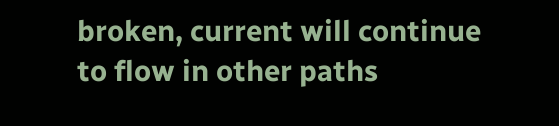broken, current will continue to flow in other paths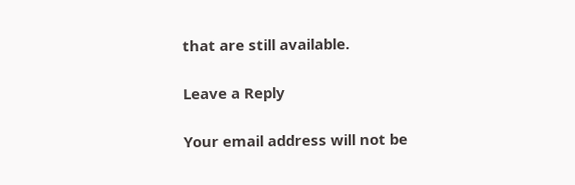that are still available.

Leave a Reply

Your email address will not be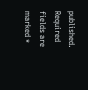published. Required fields are marked *